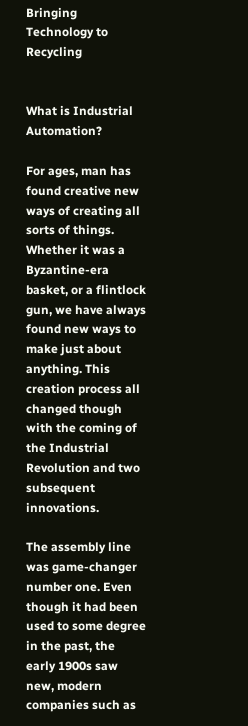Bringing Technology to Recycling


What is Industrial Automation?

For ages, man has found creative new ways of creating all sorts of things. Whether it was a Byzantine-era basket, or a flintlock gun, we have always found new ways to make just about anything. This creation process all changed though with the coming of the Industrial Revolution and two subsequent innovations.

The assembly line was game-changer number one. Even though it had been used to some degree in the past, the early 1900s saw new, modern companies such as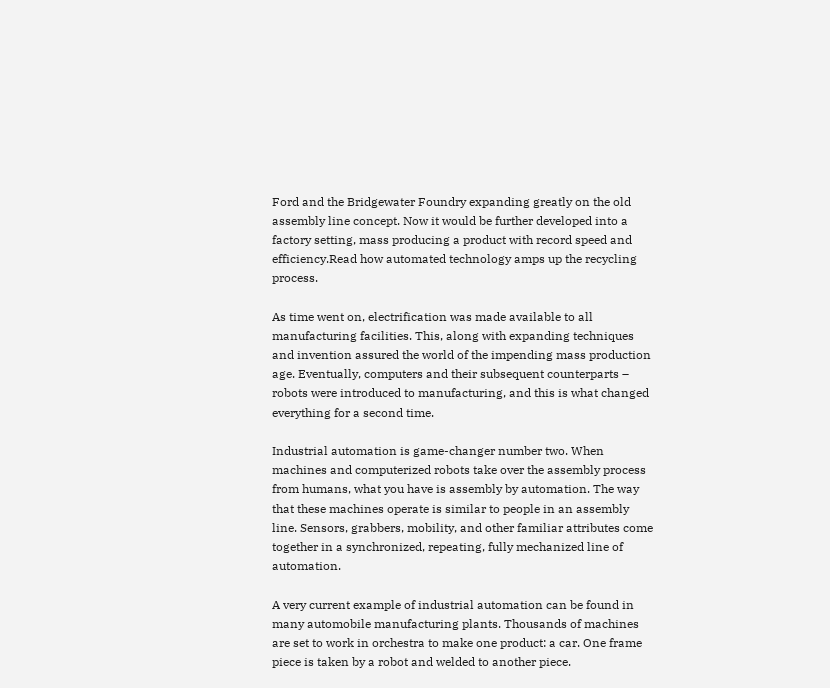Ford and the Bridgewater Foundry expanding greatly on the old assembly line concept. Now it would be further developed into a factory setting, mass producing a product with record speed and efficiency.Read how automated technology amps up the recycling process.

As time went on, electrification was made available to all manufacturing facilities. This, along with expanding techniques and invention assured the world of the impending mass production age. Eventually, computers and their subsequent counterparts – robots were introduced to manufacturing, and this is what changed everything for a second time.

Industrial automation is game-changer number two. When machines and computerized robots take over the assembly process from humans, what you have is assembly by automation. The way that these machines operate is similar to people in an assembly line. Sensors, grabbers, mobility, and other familiar attributes come together in a synchronized, repeating, fully mechanized line of automation.

A very current example of industrial automation can be found in many automobile manufacturing plants. Thousands of machines are set to work in orchestra to make one product: a car. One frame piece is taken by a robot and welded to another piece.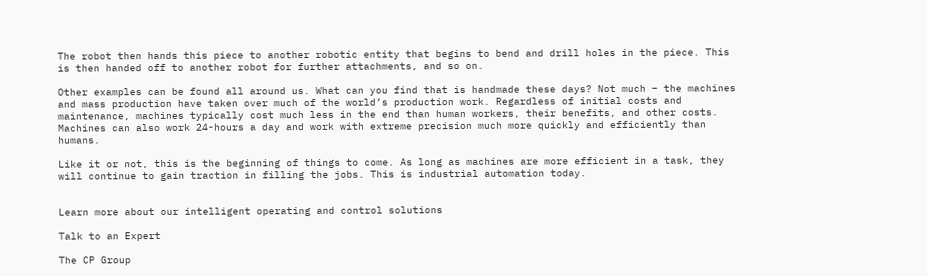The robot then hands this piece to another robotic entity that begins to bend and drill holes in the piece. This is then handed off to another robot for further attachments, and so on.

Other examples can be found all around us. What can you find that is handmade these days? Not much – the machines and mass production have taken over much of the world’s production work. Regardless of initial costs and maintenance, machines typically cost much less in the end than human workers, their benefits, and other costs. Machines can also work 24-hours a day and work with extreme precision much more quickly and efficiently than humans.

Like it or not, this is the beginning of things to come. As long as machines are more efficient in a task, they will continue to gain traction in filling the jobs. This is industrial automation today.


Learn more about our intelligent operating and control solutions

Talk to an Expert

The CP Group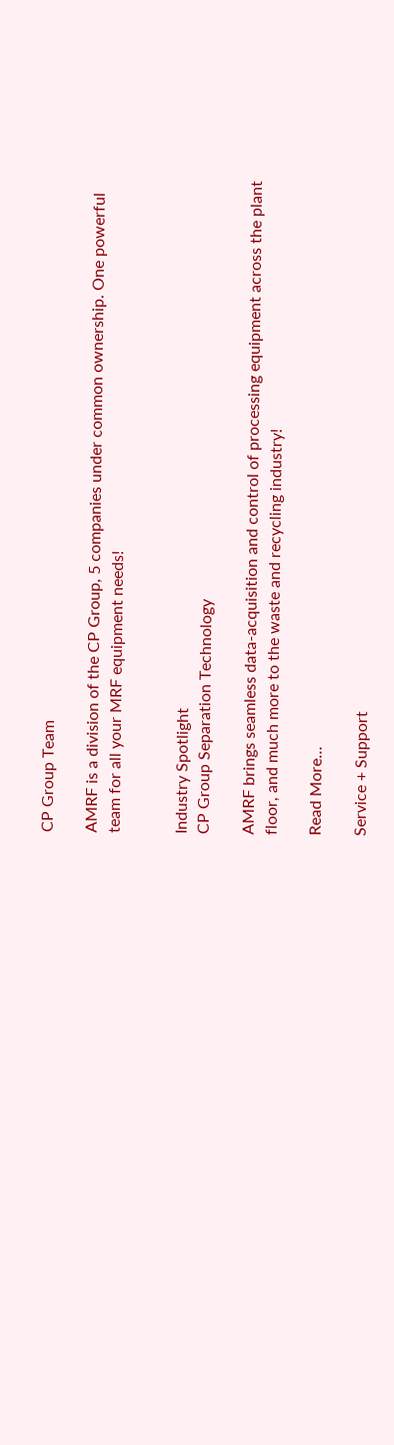CP Group Team

AMRF is a division of the CP Group, 5 companies under common ownership. One powerful team for all your MRF equipment needs!


Industry Spotlight
CP Group Separation Technology

AMRF brings seamless data-acquisition and control of processing equipment across the plant floor, and much more to the waste and recycling industry!

Read More…

Service + Support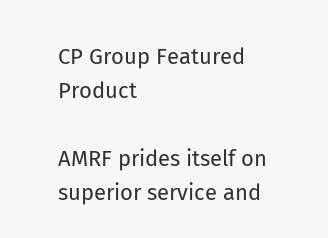CP Group Featured Product

AMRF prides itself on superior service and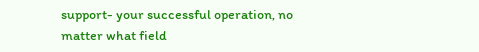support- your successful operation, no matter what field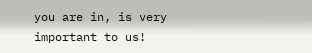you are in, is very important to us!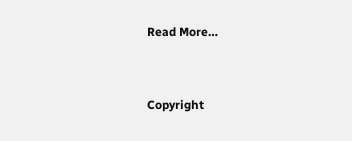Read More…


Copyright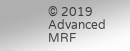© 2019 Advanced MRF